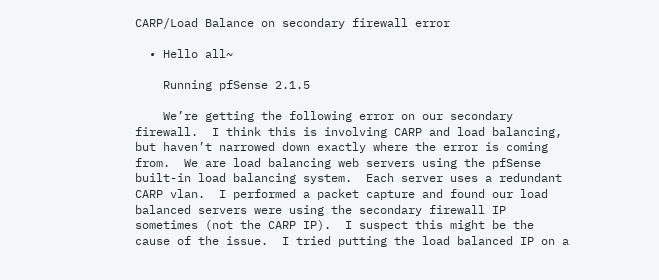CARP/Load Balance on secondary firewall error

  • Hello all~

    Running pfSense 2.1.5

    We’re getting the following error on our secondary firewall.  I think this is involving CARP and load balancing, but haven’t narrowed down exactly where the error is coming from.  We are load balancing web servers using the pfSense built-in load balancing system.  Each server uses a redundant CARP vlan.  I performed a packet capture and found our load balanced servers were using the secondary firewall IP sometimes (not the CARP IP).  I suspect this might be the cause of the issue.  I tried putting the load balanced IP on a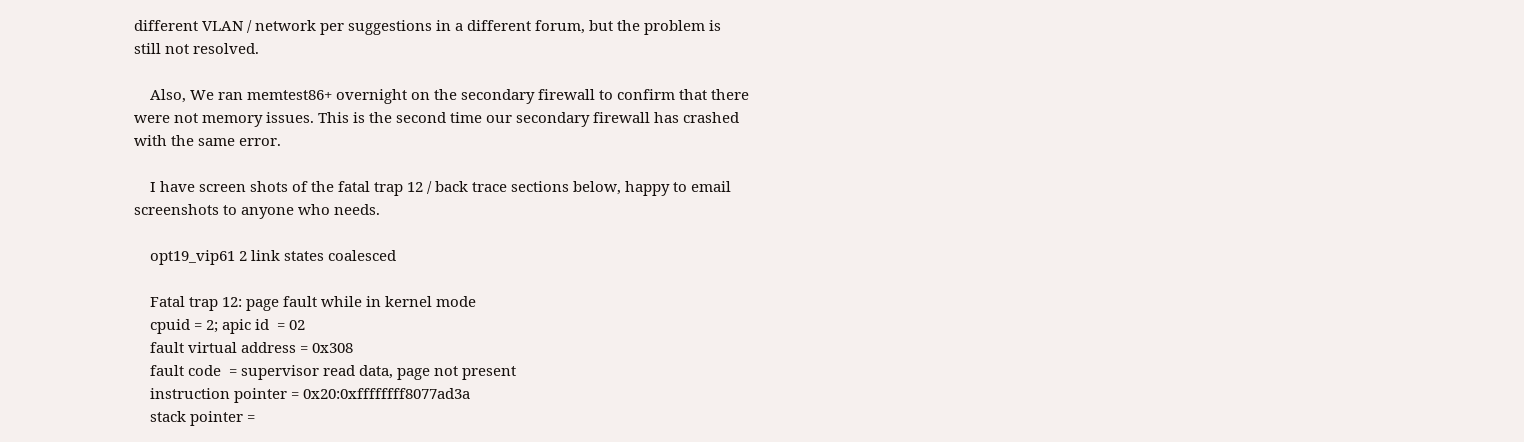different VLAN / network per suggestions in a different forum, but the problem is still not resolved.

    Also, We ran memtest86+ overnight on the secondary firewall to confirm that there were not memory issues. This is the second time our secondary firewall has crashed with the same error.

    I have screen shots of the fatal trap 12 / back trace sections below, happy to email screenshots to anyone who needs.

    opt19_vip61 2 link states coalesced

    Fatal trap 12: page fault while in kernel mode
    cpuid = 2; apic id  = 02
    fault virtual address = 0x308
    fault code  = supervisor read data, page not present
    instruction pointer = 0x20:0xffffffff8077ad3a
    stack pointer =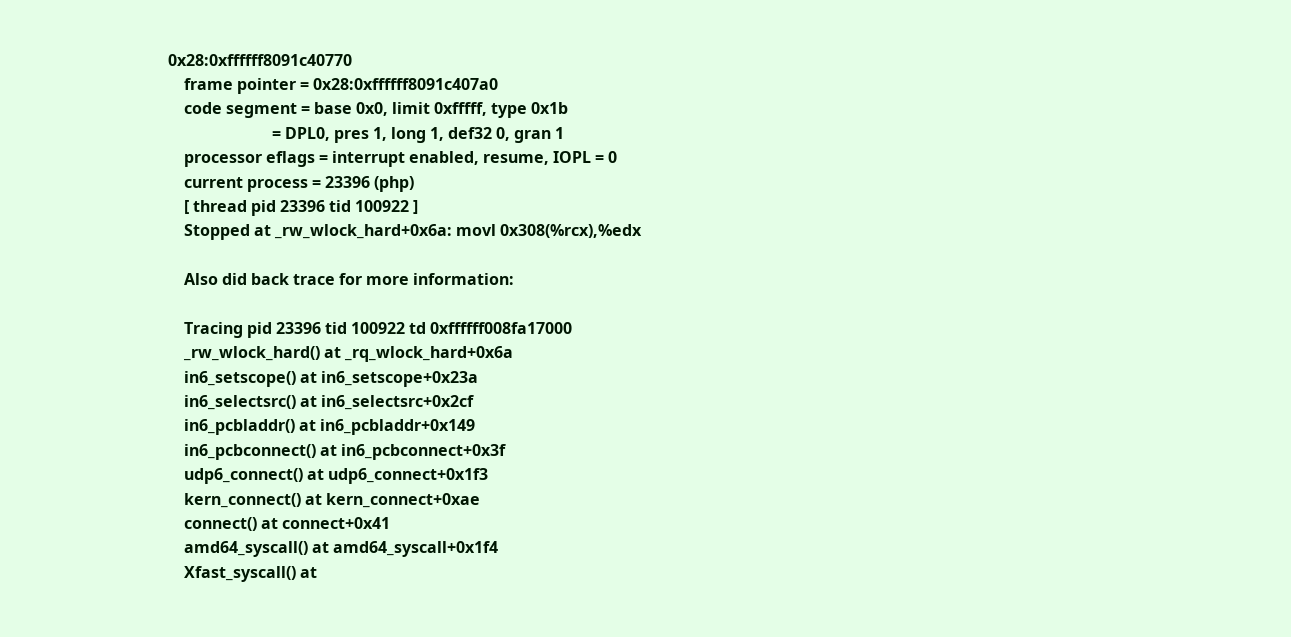0x28:0xffffff8091c40770
    frame pointer = 0x28:0xffffff8091c407a0
    code segment = base 0x0, limit 0xfffff, type 0x1b
                          = DPL0, pres 1, long 1, def32 0, gran 1
    processor eflags = interrupt enabled, resume, IOPL = 0
    current process = 23396 (php)
    [ thread pid 23396 tid 100922 ]
    Stopped at _rw_wlock_hard+0x6a: movl 0x308(%rcx),%edx

    Also did back trace for more information:

    Tracing pid 23396 tid 100922 td 0xffffff008fa17000
    _rw_wlock_hard() at _rq_wlock_hard+0x6a
    in6_setscope() at in6_setscope+0x23a
    in6_selectsrc() at in6_selectsrc+0x2cf
    in6_pcbladdr() at in6_pcbladdr+0x149
    in6_pcbconnect() at in6_pcbconnect+0x3f
    udp6_connect() at udp6_connect+0x1f3
    kern_connect() at kern_connect+0xae
    connect() at connect+0x41
    amd64_syscall() at amd64_syscall+0x1f4
    Xfast_syscall() at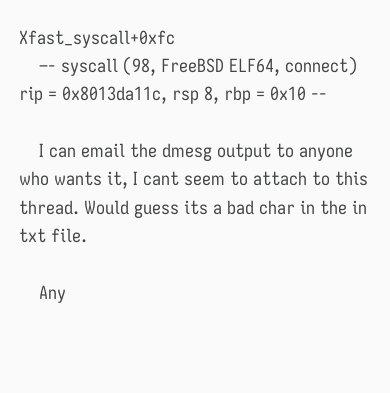Xfast_syscall+0xfc
    –- syscall (98, FreeBSD ELF64, connect) rip = 0x8013da11c, rsp 8, rbp = 0x10 --

    I can email the dmesg output to anyone who wants it, I cant seem to attach to this thread. Would guess its a bad char in the in txt file.

    Any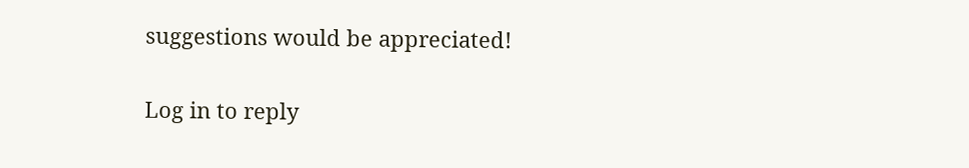suggestions would be appreciated!

Log in to reply